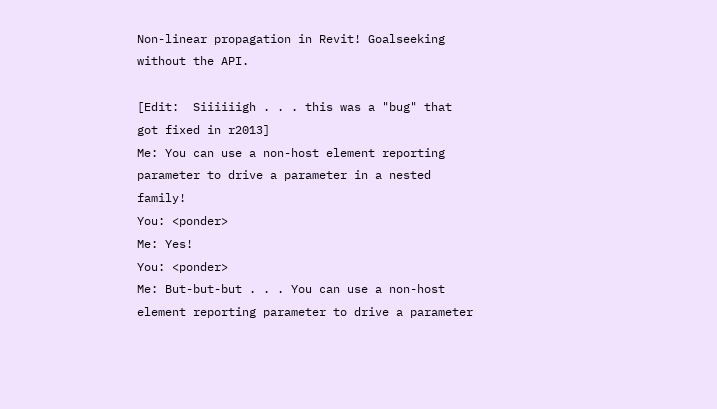Non-linear propagation in Revit! Goalseeking without the API.

[Edit:  Siiiiiigh . . . this was a "bug" that got fixed in r2013]
Me: You can use a non-host element reporting parameter to drive a parameter in a nested family!
You: <ponder>
Me: Yes!
You: <ponder>
Me: But-but-but . . . You can use a non-host element reporting parameter to drive a parameter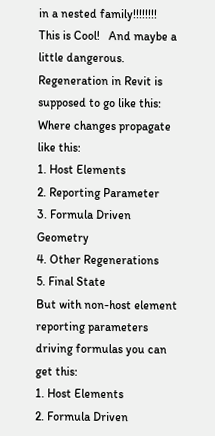in a nested family!!!!!!!!
This is Cool!   And maybe a little dangerous.
Regeneration in Revit is supposed to go like this:
Where changes propagate like this:
1. Host Elements
2. Reporting Parameter
3. Formula Driven Geometry
4. Other Regenerations
5. Final State
But with non-host element reporting parameters driving formulas you can get this:
1. Host Elements
2. Formula Driven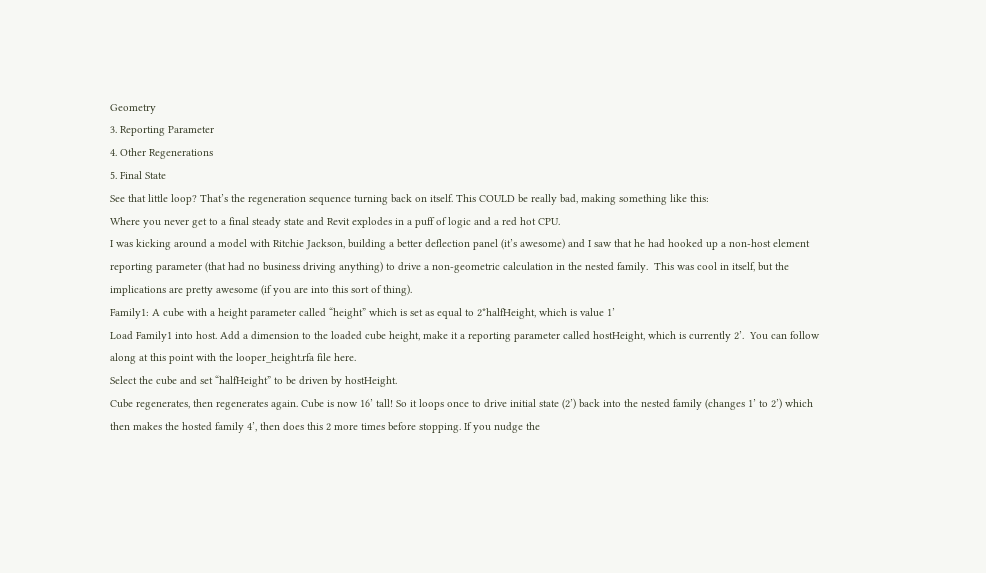Geometry
3. Reporting Parameter
4. Other Regenerations
5. Final State
See that little loop? That’s the regeneration sequence turning back on itself. This COULD be really bad, making something like this:
Where you never get to a final steady state and Revit explodes in a puff of logic and a red hot CPU.
I was kicking around a model with Ritchie Jackson, building a better deflection panel (it’s awesome) and I saw that he had hooked up a non-host element reporting parameter (that had no business driving anything) to drive a non-geometric calculation in the nested family.  This was cool in itself, but the implications are pretty awesome (if you are into this sort of thing).
Family1: A cube with a height parameter called “height” which is set as equal to 2*halfHeight, which is value 1’
Load Family1 into host. Add a dimension to the loaded cube height, make it a reporting parameter called hostHeight, which is currently 2’.  You can follow along at this point with the looper_height.rfa file here.
Select the cube and set “halfHeight” to be driven by hostHeight.
Cube regenerates, then regenerates again. Cube is now 16’ tall! So it loops once to drive initial state (2’) back into the nested family (changes 1’ to 2’) which then makes the hosted family 4’, then does this 2 more times before stopping. If you nudge the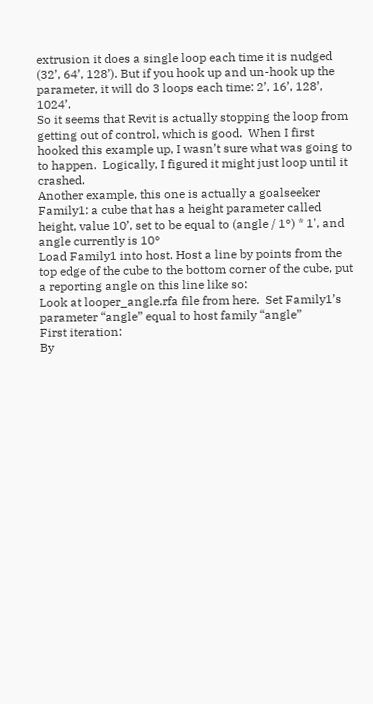extrusion it does a single loop each time it is nudged (32’, 64’, 128’). But if you hook up and un-hook up the parameter, it will do 3 loops each time: 2’, 16’, 128’, 1024’.
So it seems that Revit is actually stopping the loop from getting out of control, which is good.  When I first hooked this example up, I wasn’t sure what was going to to happen.  Logically, I figured it might just loop until it crashed.
Another example, this one is actually a goalseeker
Family1: a cube that has a height parameter called height, value 10’, set to be equal to (angle / 1°) * 1', and angle currently is 10°
Load Family1 into host. Host a line by points from the top edge of the cube to the bottom corner of the cube, put a reporting angle on this line like so:
Look at looper_angle.rfa file from here.  Set Family1’s parameter “angle” equal to host family “angle”
First iteration:
By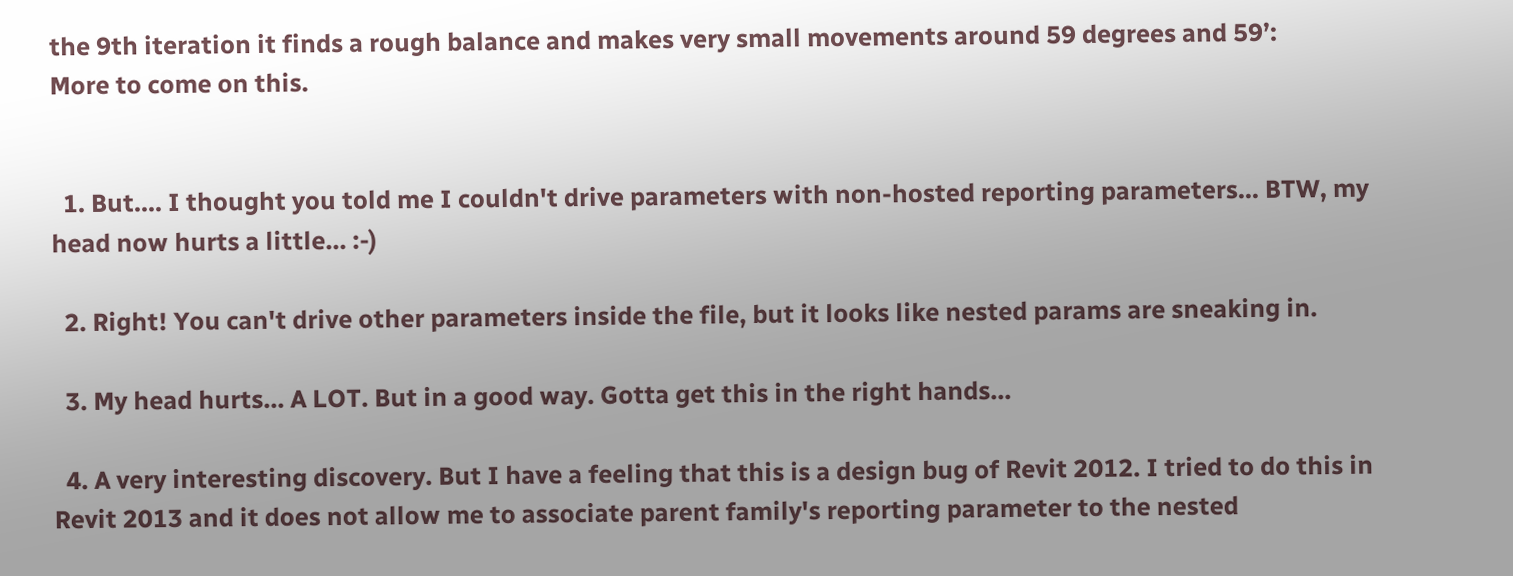the 9th iteration it finds a rough balance and makes very small movements around 59 degrees and 59’:
More to come on this.


  1. But.... I thought you told me I couldn't drive parameters with non-hosted reporting parameters... BTW, my head now hurts a little... :-)

  2. Right! You can't drive other parameters inside the file, but it looks like nested params are sneaking in.

  3. My head hurts... A LOT. But in a good way. Gotta get this in the right hands...

  4. A very interesting discovery. But I have a feeling that this is a design bug of Revit 2012. I tried to do this in Revit 2013 and it does not allow me to associate parent family's reporting parameter to the nested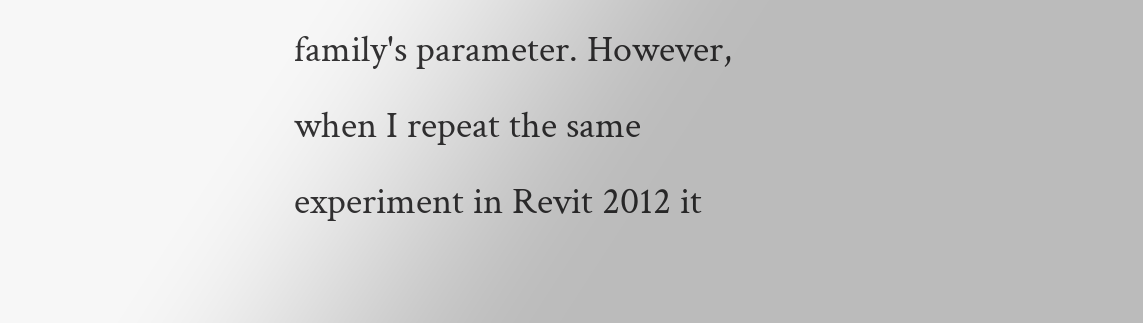family's parameter. However, when I repeat the same experiment in Revit 2012 it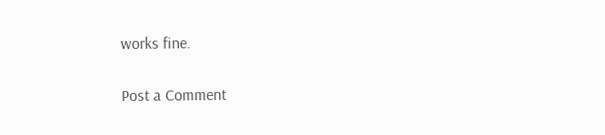works fine.


Post a Comment